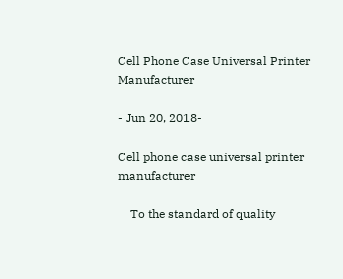Cell Phone Case Universal Printer Manufacturer

- Jun 20, 2018-

Cell phone case universal printer manufacturer

    To the standard of quality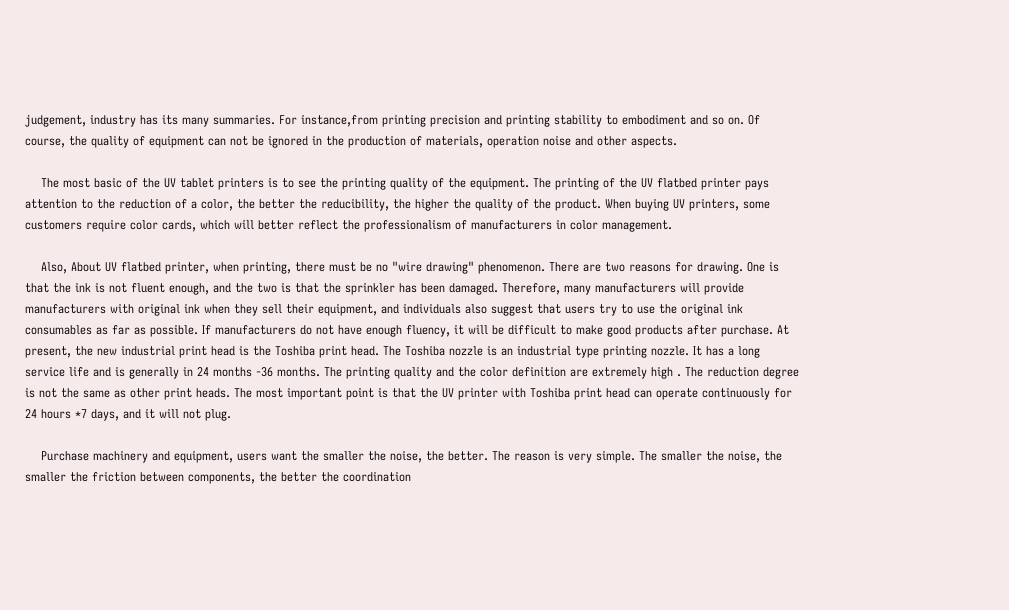judgement, industry has its many summaries. For instance,from printing precision and printing stability to embodiment and so on. Of course, the quality of equipment can not be ignored in the production of materials, operation noise and other aspects.

    The most basic of the UV tablet printers is to see the printing quality of the equipment. The printing of the UV flatbed printer pays attention to the reduction of a color, the better the reducibility, the higher the quality of the product. When buying UV printers, some customers require color cards, which will better reflect the professionalism of manufacturers in color management.

    Also, About UV flatbed printer, when printing, there must be no "wire drawing" phenomenon. There are two reasons for drawing. One is that the ink is not fluent enough, and the two is that the sprinkler has been damaged. Therefore, many manufacturers will provide manufacturers with original ink when they sell their equipment, and individuals also suggest that users try to use the original ink consumables as far as possible. If manufacturers do not have enough fluency, it will be difficult to make good products after purchase. At present, the new industrial print head is the Toshiba print head. The Toshiba nozzle is an industrial type printing nozzle. It has a long service life and is generally in 24 months -36 months. The printing quality and the color definition are extremely high . The reduction degree is not the same as other print heads. The most important point is that the UV printer with Toshiba print head can operate continuously for 24 hours *7 days, and it will not plug.

    Purchase machinery and equipment, users want the smaller the noise, the better. The reason is very simple. The smaller the noise, the smaller the friction between components, the better the coordination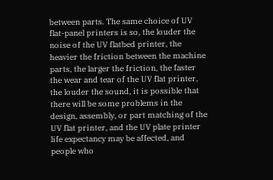between parts. The same choice of UV flat-panel printers is so, the louder the noise of the UV flatbed printer, the heavier the friction between the machine parts, the larger the friction, the faster the wear and tear of the UV flat printer, the louder the sound, it is possible that there will be some problems in the design, assembly, or part matching of the UV flat printer, and the UV plate printer life expectancy may be affected, and people who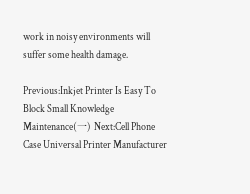work in noisy environments will suffer some health damage.

Previous:Inkjet Printer Is Easy To Block Small Knowledge Maintenance(一) Next:Cell Phone Case Universal Printer Manufacturer